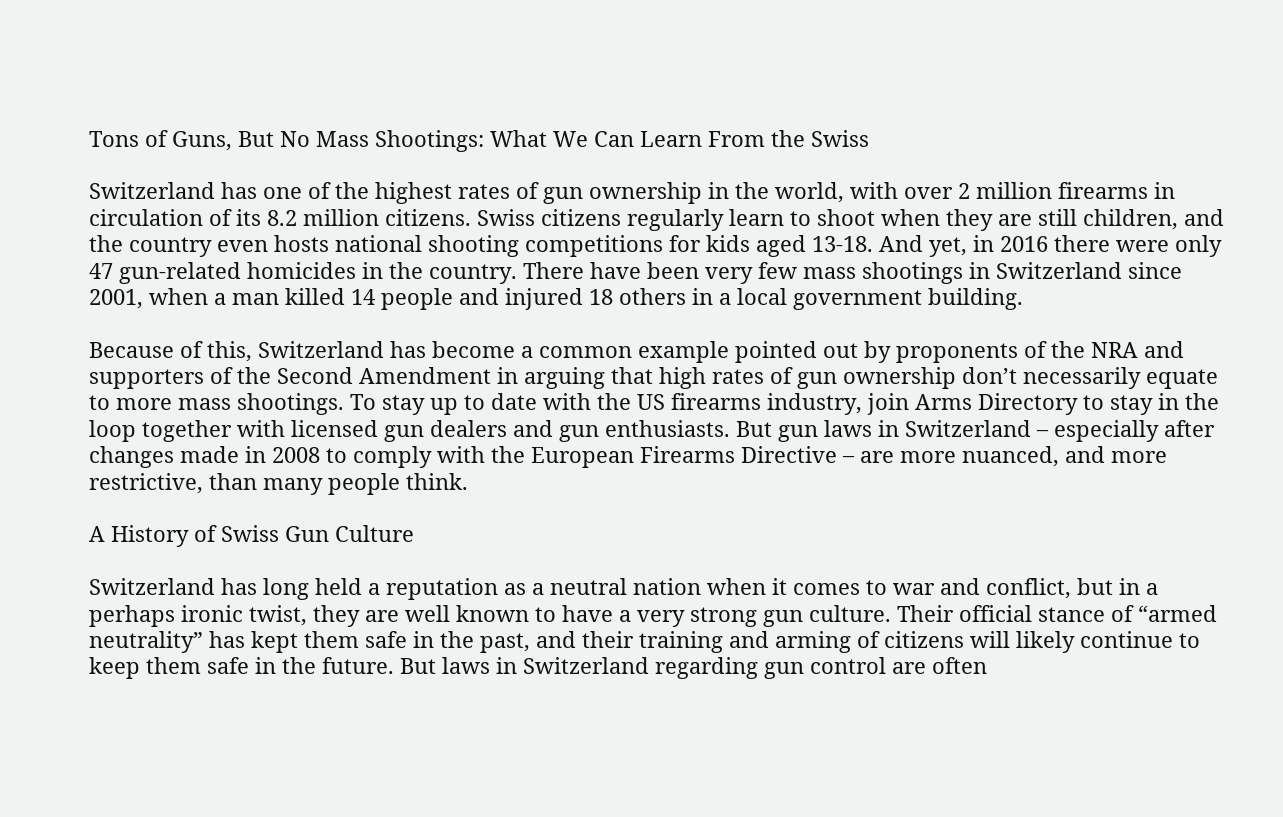Tons of Guns, But No Mass Shootings: What We Can Learn From the Swiss

Switzerland has one of the highest rates of gun ownership in the world, with over 2 million firearms in circulation of its 8.2 million citizens. Swiss citizens regularly learn to shoot when they are still children, and the country even hosts national shooting competitions for kids aged 13-18. And yet, in 2016 there were only 47 gun-related homicides in the country. There have been very few mass shootings in Switzerland since 2001, when a man killed 14 people and injured 18 others in a local government building.

Because of this, Switzerland has become a common example pointed out by proponents of the NRA and supporters of the Second Amendment in arguing that high rates of gun ownership don’t necessarily equate to more mass shootings. To stay up to date with the US firearms industry, join Arms Directory to stay in the loop together with licensed gun dealers and gun enthusiasts. But gun laws in Switzerland – especially after changes made in 2008 to comply with the European Firearms Directive – are more nuanced, and more restrictive, than many people think.

A History of Swiss Gun Culture

Switzerland has long held a reputation as a neutral nation when it comes to war and conflict, but in a perhaps ironic twist, they are well known to have a very strong gun culture. Their official stance of “armed neutrality” has kept them safe in the past, and their training and arming of citizens will likely continue to keep them safe in the future. But laws in Switzerland regarding gun control are often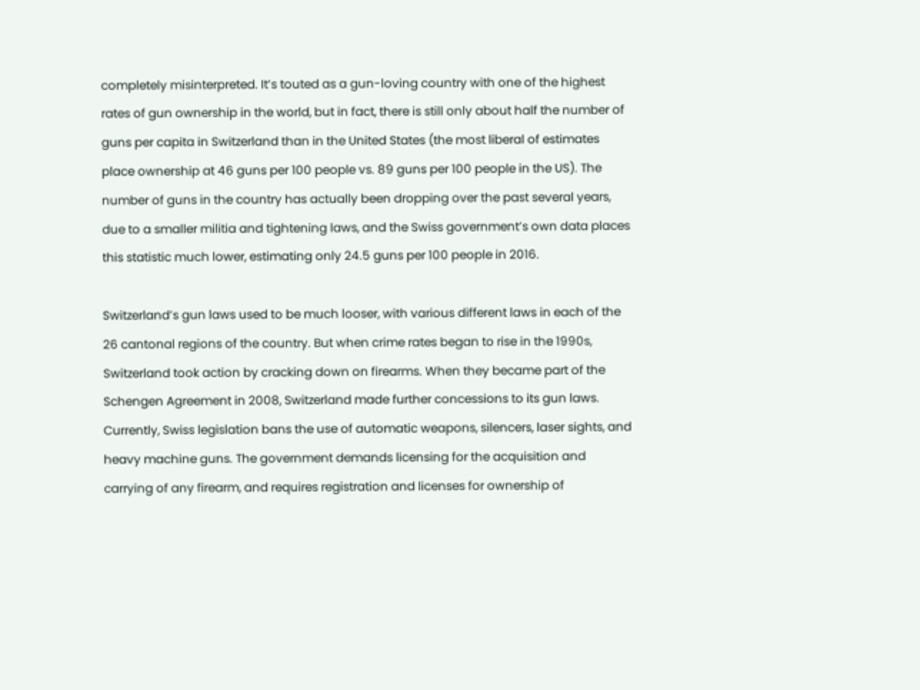completely misinterpreted. It’s touted as a gun-loving country with one of the highest rates of gun ownership in the world, but in fact, there is still only about half the number of guns per capita in Switzerland than in the United States (the most liberal of estimates place ownership at 46 guns per 100 people vs. 89 guns per 100 people in the US). The number of guns in the country has actually been dropping over the past several years, due to a smaller militia and tightening laws, and the Swiss government’s own data places this statistic much lower, estimating only 24.5 guns per 100 people in 2016.

Switzerland’s gun laws used to be much looser, with various different laws in each of the 26 cantonal regions of the country. But when crime rates began to rise in the 1990s, Switzerland took action by cracking down on firearms. When they became part of the Schengen Agreement in 2008, Switzerland made further concessions to its gun laws. Currently, Swiss legislation bans the use of automatic weapons, silencers, laser sights, and heavy machine guns. The government demands licensing for the acquisition and carrying of any firearm, and requires registration and licenses for ownership of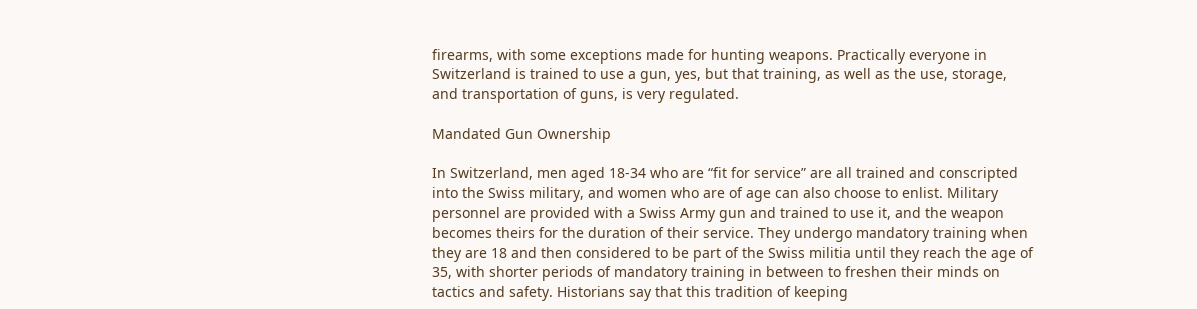firearms, with some exceptions made for hunting weapons. Practically everyone in Switzerland is trained to use a gun, yes, but that training, as well as the use, storage, and transportation of guns, is very regulated.

Mandated Gun Ownership

In Switzerland, men aged 18-34 who are “fit for service” are all trained and conscripted into the Swiss military, and women who are of age can also choose to enlist. Military personnel are provided with a Swiss Army gun and trained to use it, and the weapon becomes theirs for the duration of their service. They undergo mandatory training when they are 18 and then considered to be part of the Swiss militia until they reach the age of 35, with shorter periods of mandatory training in between to freshen their minds on tactics and safety. Historians say that this tradition of keeping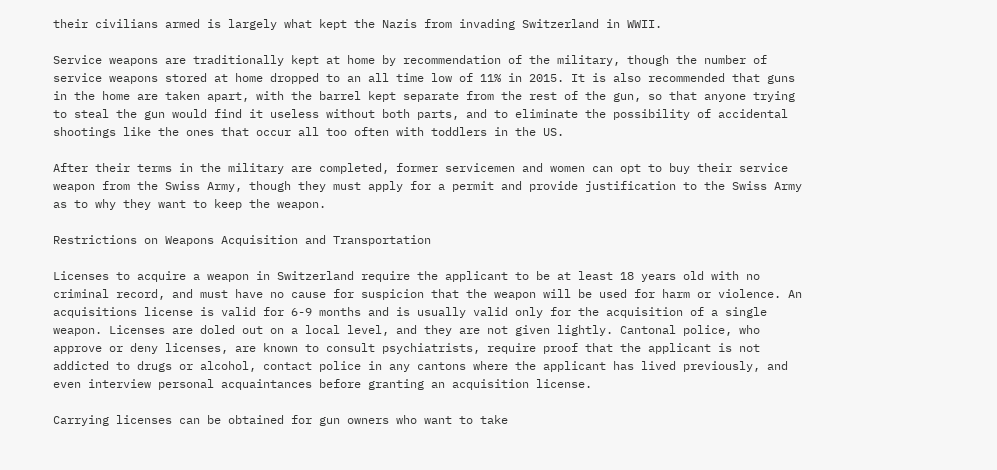their civilians armed is largely what kept the Nazis from invading Switzerland in WWII.

Service weapons are traditionally kept at home by recommendation of the military, though the number of service weapons stored at home dropped to an all time low of 11% in 2015. It is also recommended that guns in the home are taken apart, with the barrel kept separate from the rest of the gun, so that anyone trying to steal the gun would find it useless without both parts, and to eliminate the possibility of accidental shootings like the ones that occur all too often with toddlers in the US.

After their terms in the military are completed, former servicemen and women can opt to buy their service weapon from the Swiss Army, though they must apply for a permit and provide justification to the Swiss Army as to why they want to keep the weapon.

Restrictions on Weapons Acquisition and Transportation

Licenses to acquire a weapon in Switzerland require the applicant to be at least 18 years old with no criminal record, and must have no cause for suspicion that the weapon will be used for harm or violence. An acquisitions license is valid for 6-9 months and is usually valid only for the acquisition of a single weapon. Licenses are doled out on a local level, and they are not given lightly. Cantonal police, who approve or deny licenses, are known to consult psychiatrists, require proof that the applicant is not addicted to drugs or alcohol, contact police in any cantons where the applicant has lived previously, and even interview personal acquaintances before granting an acquisition license.

Carrying licenses can be obtained for gun owners who want to take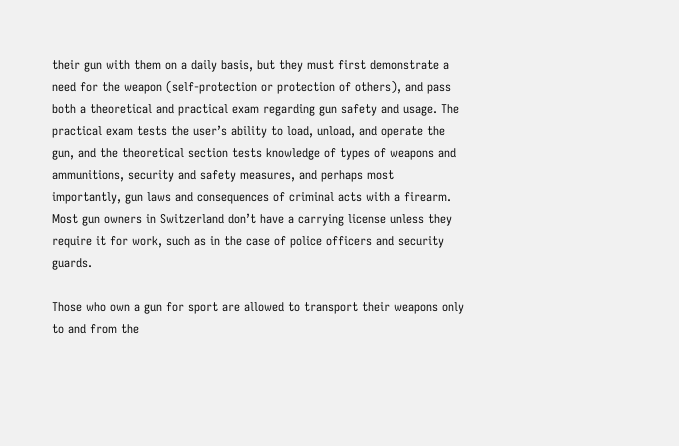their gun with them on a daily basis, but they must first demonstrate a need for the weapon (self-protection or protection of others), and pass both a theoretical and practical exam regarding gun safety and usage. The practical exam tests the user’s ability to load, unload, and operate the gun, and the theoretical section tests knowledge of types of weapons and ammunitions, security and safety measures, and perhaps most importantly, gun laws and consequences of criminal acts with a firearm. Most gun owners in Switzerland don’t have a carrying license unless they require it for work, such as in the case of police officers and security guards.

Those who own a gun for sport are allowed to transport their weapons only to and from the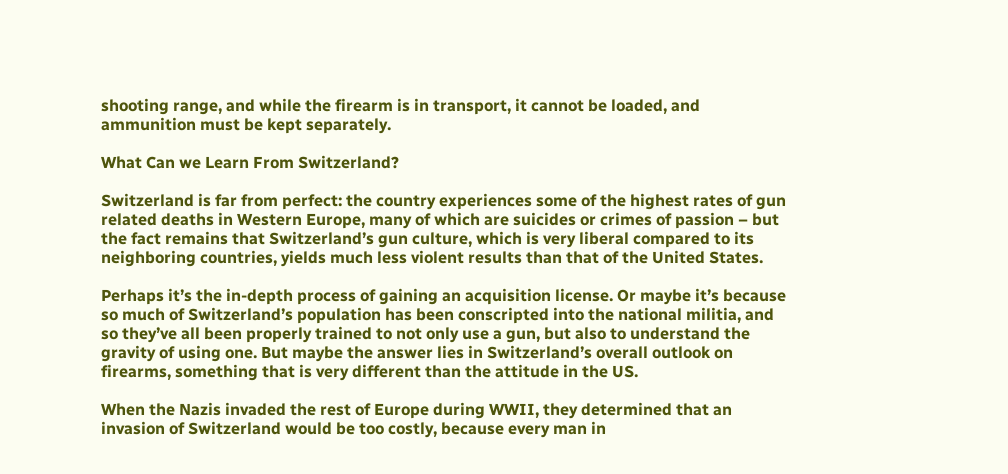shooting range, and while the firearm is in transport, it cannot be loaded, and ammunition must be kept separately.

What Can we Learn From Switzerland?

Switzerland is far from perfect: the country experiences some of the highest rates of gun related deaths in Western Europe, many of which are suicides or crimes of passion – but the fact remains that Switzerland’s gun culture, which is very liberal compared to its neighboring countries, yields much less violent results than that of the United States.

Perhaps it’s the in-depth process of gaining an acquisition license. Or maybe it’s because so much of Switzerland’s population has been conscripted into the national militia, and so they’ve all been properly trained to not only use a gun, but also to understand the gravity of using one. But maybe the answer lies in Switzerland’s overall outlook on firearms, something that is very different than the attitude in the US.

When the Nazis invaded the rest of Europe during WWII, they determined that an invasion of Switzerland would be too costly, because every man in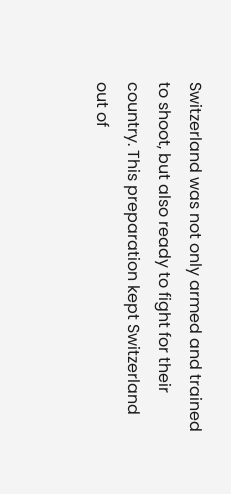Switzerland was not only armed and trained to shoot, but also ready to fight for their country. This preparation kept Switzerland out of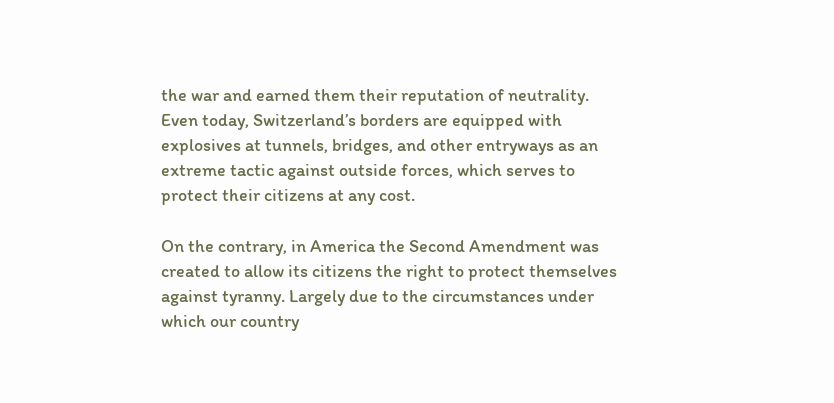the war and earned them their reputation of neutrality. Even today, Switzerland’s borders are equipped with explosives at tunnels, bridges, and other entryways as an extreme tactic against outside forces, which serves to protect their citizens at any cost.

On the contrary, in America the Second Amendment was created to allow its citizens the right to protect themselves against tyranny. Largely due to the circumstances under which our country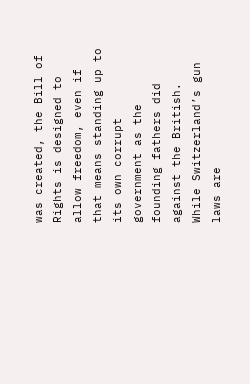was created, the Bill of Rights is designed to allow freedom, even if that means standing up to its own corrupt government as the founding fathers did against the British. While Switzerland’s gun laws are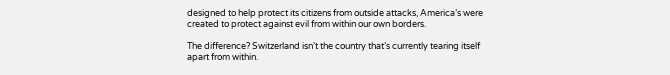designed to help protect its citizens from outside attacks, America’s were created to protect against evil from within our own borders.

The difference? Switzerland isn’t the country that’s currently tearing itself apart from within.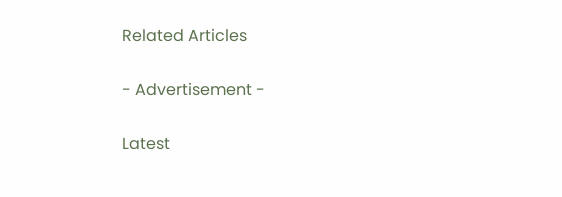Related Articles

- Advertisement -

Latest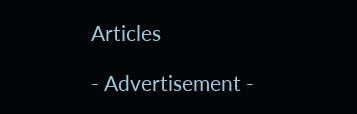Articles

- Advertisement -